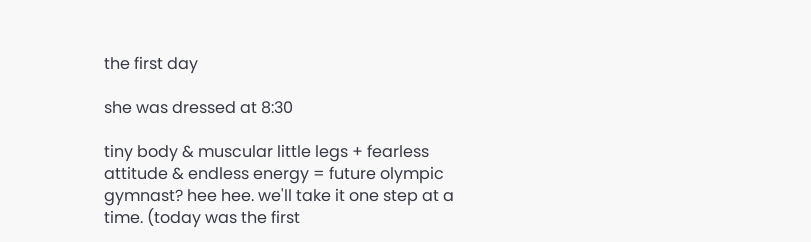the first day

she was dressed at 8:30

tiny body & muscular little legs + fearless attitude & endless energy = future olympic gymnast? hee hee. we'll take it one step at a time. (today was the first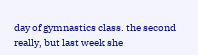day of gymnastics class. the second really, but last week she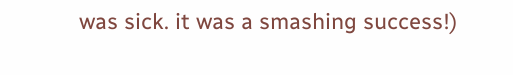was sick. it was a smashing success!)